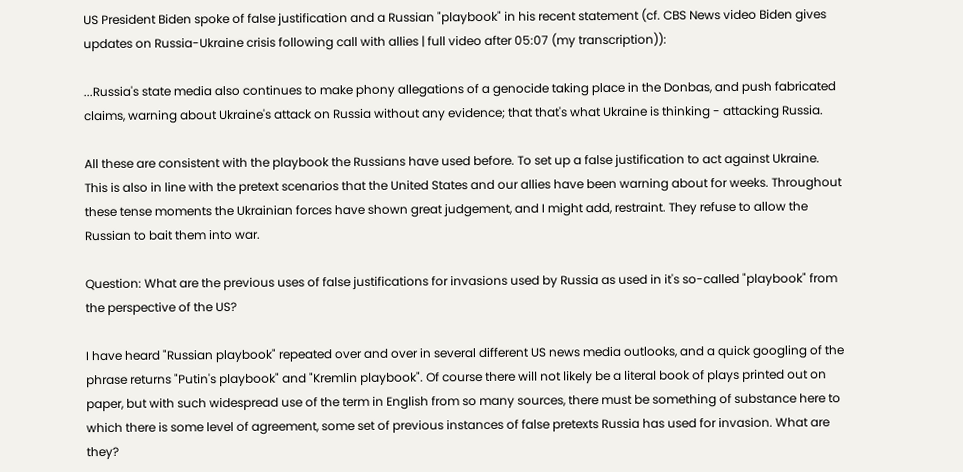US President Biden spoke of false justification and a Russian "playbook" in his recent statement (cf. CBS News video Biden gives updates on Russia-Ukraine crisis following call with allies | full video after 05:07 (my transcription)):

...Russia's state media also continues to make phony allegations of a genocide taking place in the Donbas, and push fabricated claims, warning about Ukraine's attack on Russia without any evidence; that that's what Ukraine is thinking - attacking Russia.

All these are consistent with the playbook the Russians have used before. To set up a false justification to act against Ukraine. This is also in line with the pretext scenarios that the United States and our allies have been warning about for weeks. Throughout these tense moments the Ukrainian forces have shown great judgement, and I might add, restraint. They refuse to allow the Russian to bait them into war.

Question: What are the previous uses of false justifications for invasions used by Russia as used in it's so-called "playbook" from the perspective of the US?

I have heard "Russian playbook" repeated over and over in several different US news media outlooks, and a quick googling of the phrase returns "Putin's playbook" and "Kremlin playbook". Of course there will not likely be a literal book of plays printed out on paper, but with such widespread use of the term in English from so many sources, there must be something of substance here to which there is some level of agreement, some set of previous instances of false pretexts Russia has used for invasion. What are they?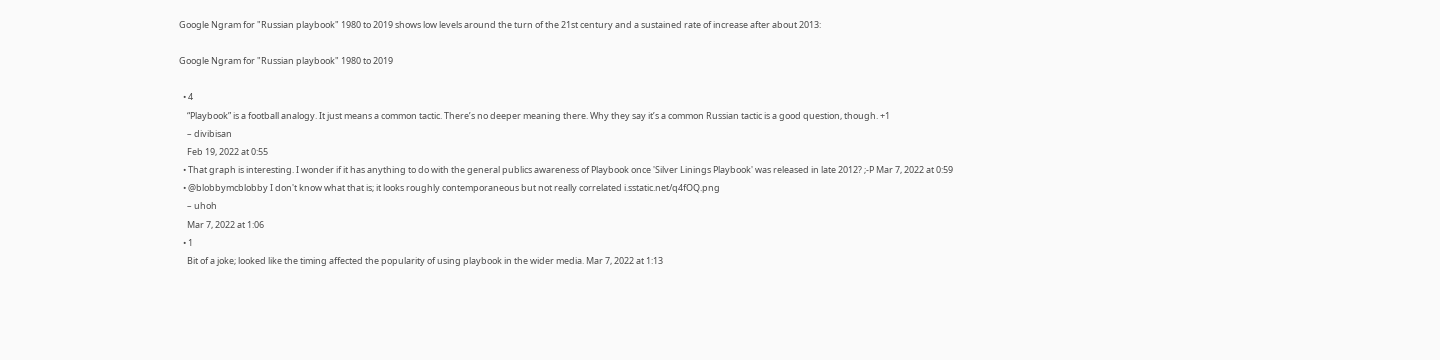Google Ngram for "Russian playbook" 1980 to 2019 shows low levels around the turn of the 21st century and a sustained rate of increase after about 2013:

Google Ngram for "Russian playbook" 1980 to 2019

  • 4
    “Playbook” is a football analogy. It just means a common tactic. There’s no deeper meaning there. Why they say it’s a common Russian tactic is a good question, though. +1
    – divibisan
    Feb 19, 2022 at 0:55
  • That graph is interesting. I wonder if it has anything to do with the general publics awareness of Playbook once 'Silver Linings Playbook' was released in late 2012? ;-P Mar 7, 2022 at 0:59
  • @blobbymcblobby I don't know what that is; it looks roughly contemporaneous but not really correlated i.sstatic.net/q4fOQ.png
    – uhoh
    Mar 7, 2022 at 1:06
  • 1
    Bit of a joke; looked like the timing affected the popularity of using playbook in the wider media. Mar 7, 2022 at 1:13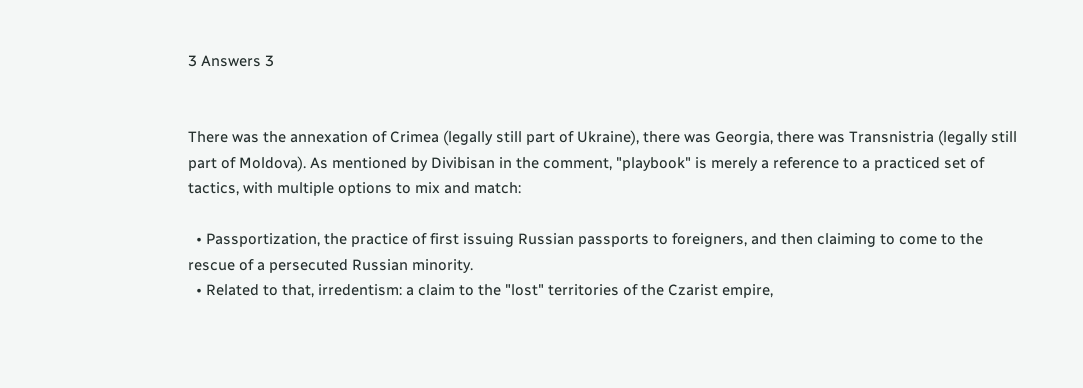3 Answers 3


There was the annexation of Crimea (legally still part of Ukraine), there was Georgia, there was Transnistria (legally still part of Moldova). As mentioned by Divibisan in the comment, "playbook" is merely a reference to a practiced set of tactics, with multiple options to mix and match:

  • Passportization, the practice of first issuing Russian passports to foreigners, and then claiming to come to the rescue of a persecuted Russian minority.
  • Related to that, irredentism: a claim to the "lost" territories of the Czarist empire,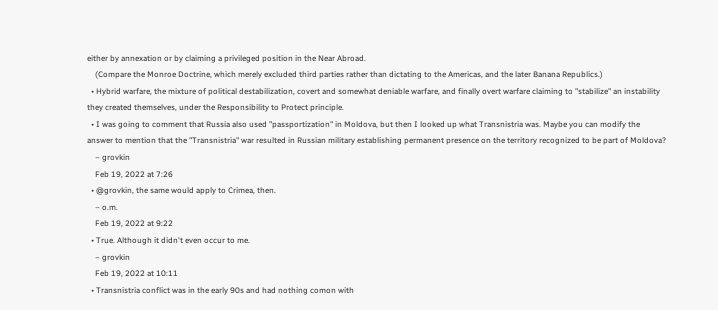either by annexation or by claiming a privileged position in the Near Abroad.
    (Compare the Monroe Doctrine, which merely excluded third parties rather than dictating to the Americas, and the later Banana Republics.)
  • Hybrid warfare, the mixture of political destabilization, covert and somewhat deniable warfare, and finally overt warfare claiming to "stabilize" an instability they created themselves, under the Responsibility to Protect principle.
  • I was going to comment that Russia also used "passportization" in Moldova, but then I looked up what Transnistria was. Maybe you can modify the answer to mention that the "Transnistria" war resulted in Russian military establishing permanent presence on the territory recognized to be part of Moldova?
    – grovkin
    Feb 19, 2022 at 7:26
  • @grovkin, the same would apply to Crimea, then.
    – o.m.
    Feb 19, 2022 at 9:22
  • True. Although it didn't even occur to me.
    – grovkin
    Feb 19, 2022 at 10:11
  • Transnistria conflict was in the early 90s and had nothing comon with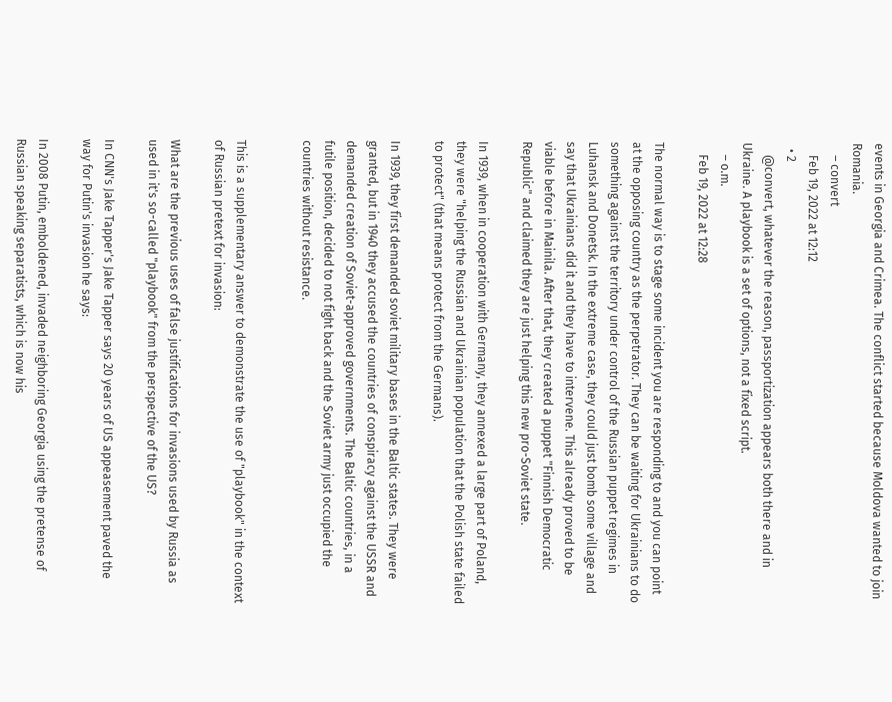events in Georgia and Crimea. The conflict started because Moldova wanted to join Romania.
    – convert
    Feb 19, 2022 at 12:12
  • 2
    @convert, whatever the reason, passportization appears both there and in Ukraine. A playbook is a set of options, not a fixed script.
    – o.m.
    Feb 19, 2022 at 12:28

The normal way is to stage some incident you are responding to and you can point at the opposing country as the perpetrator. They can be waiting for Ukrainians to do something against the territory under control of the Russian puppet regimes in Luhansk and Donetsk. In the extreme case, they could just bomb some village and say that Ukrainians did it and they have to intervene. This already proved to be viable before in Mainila. After that, they created a puppet "Finnish Democratic Republic" and claimed they are just helping this new pro-Soviet state.

In 1939, when in cooperation with Germany, they annexed a large part of Poland, they were "helping the Russian and Ukrainian population that the Polish state failed to protect" (that means protect from the Germans).

In 1939, they first demanded soviet military bases in the Baltic states. They were granted, but in 1940 they accused the countries of conspiracy against the USSR and demanded creation of Soviet-approved governments. The Baltic countries, in a futile position, decided to not fight back and the Soviet army just occupied the countries without resistance.


This is a supplementary answer to demonstrate the use of "playbook" in the context of Russian pretext for invasion:

What are the previous uses of false justifications for invasions used by Russia as used in it's so-called "playbook" from the perspective of the US?

In CNN's Jake Tapper's Jake Tapper says 20 years of US appeasement paved the way for Putin's invasion he says:

In 2008 Putin, emboldened, invaded neighboring Georgia using the pretense of Russian speaking separatists, which is now his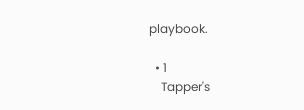playbook.

  • 1
    Tapper's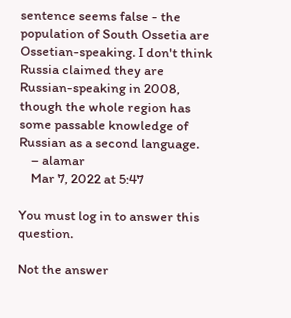sentence seems false - the population of South Ossetia are Ossetian-speaking. I don't think Russia claimed they are Russian-speaking in 2008, though the whole region has some passable knowledge of Russian as a second language.
    – alamar
    Mar 7, 2022 at 5:47

You must log in to answer this question.

Not the answer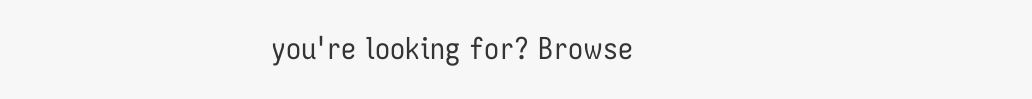you're looking for? Browse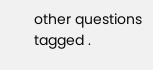other questions tagged .